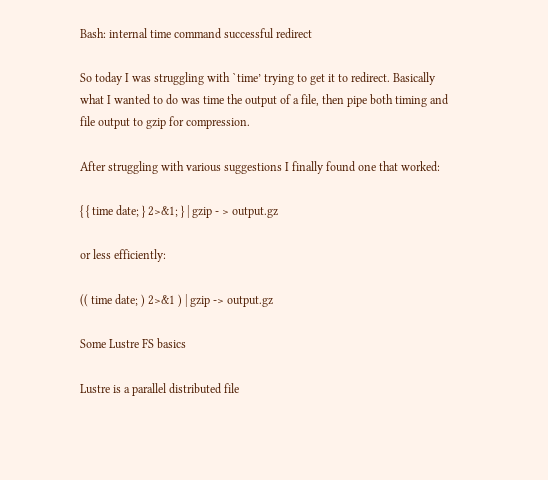Bash: internal time command successful redirect

So today I was struggling with `time’ trying to get it to redirect. Basically what I wanted to do was time the output of a file, then pipe both timing and file output to gzip for compression.

After struggling with various suggestions I finally found one that worked:

{ { time date; } 2>&1; } | gzip - > output.gz

or less efficiently:

(( time date; ) 2>&1 ) | gzip -> output.gz

Some Lustre FS basics

Lustre is a parallel distributed file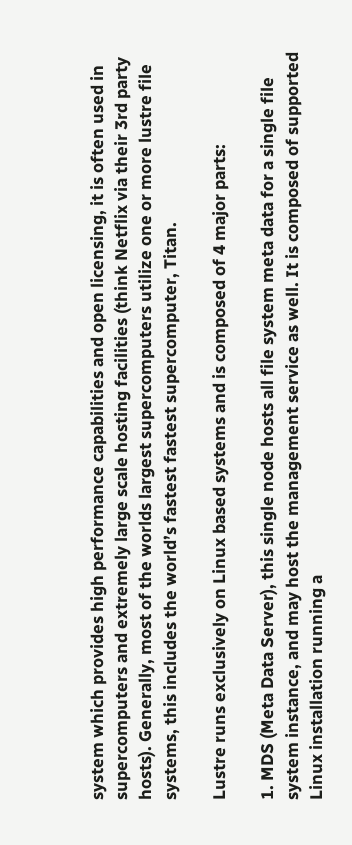system which provides high performance capabilities and open licensing, it is often used in supercomputers and extremely large scale hosting facilities (think Netflix via their 3rd party hosts). Generally, most of the worlds largest supercomputers utilize one or more lustre file systems, this includes the world’s fastest fastest supercomputer, Titan.

Lustre runs exclusively on Linux based systems and is composed of 4 major parts:

1. MDS (Meta Data Server), this single node hosts all file system meta data for a single file system instance, and may host the management service as well. It is composed of supported Linux installation running a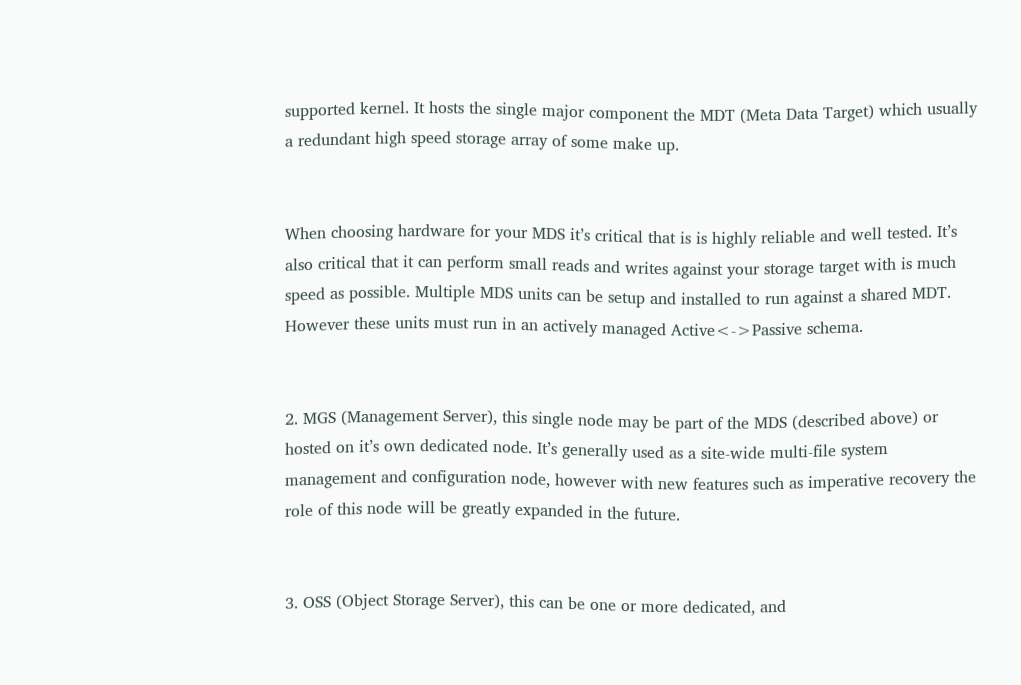supported kernel. It hosts the single major component the MDT (Meta Data Target) which usually a redundant high speed storage array of some make up.


When choosing hardware for your MDS it’s critical that is is highly reliable and well tested. It’s also critical that it can perform small reads and writes against your storage target with is much speed as possible. Multiple MDS units can be setup and installed to run against a shared MDT. However these units must run in an actively managed Active<->Passive schema.


2. MGS (Management Server), this single node may be part of the MDS (described above) or hosted on it’s own dedicated node. It’s generally used as a site-wide multi-file system management and configuration node, however with new features such as imperative recovery the role of this node will be greatly expanded in the future.


3. OSS (Object Storage Server), this can be one or more dedicated, and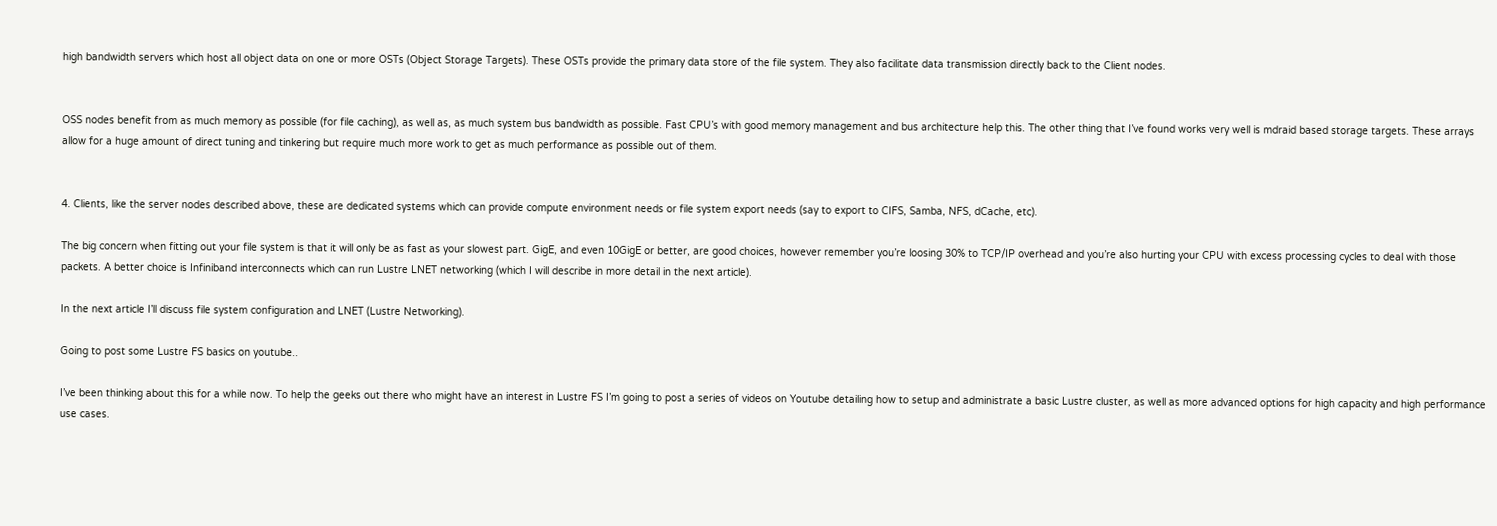high bandwidth servers which host all object data on one or more OSTs (Object Storage Targets). These OSTs provide the primary data store of the file system. They also facilitate data transmission directly back to the Client nodes.


OSS nodes benefit from as much memory as possible (for file caching), as well as, as much system bus bandwidth as possible. Fast CPU’s with good memory management and bus architecture help this. The other thing that I’ve found works very well is mdraid based storage targets. These arrays allow for a huge amount of direct tuning and tinkering but require much more work to get as much performance as possible out of them.


4. Clients, like the server nodes described above, these are dedicated systems which can provide compute environment needs or file system export needs (say to export to CIFS, Samba, NFS, dCache, etc).

The big concern when fitting out your file system is that it will only be as fast as your slowest part. GigE, and even 10GigE or better, are good choices, however remember you’re loosing 30% to TCP/IP overhead and you’re also hurting your CPU with excess processing cycles to deal with those packets. A better choice is Infiniband interconnects which can run Lustre LNET networking (which I will describe in more detail in the next article).

In the next article I’ll discuss file system configuration and LNET (Lustre Networking).

Going to post some Lustre FS basics on youtube..

I’ve been thinking about this for a while now. To help the geeks out there who might have an interest in Lustre FS I’m going to post a series of videos on Youtube detailing how to setup and administrate a basic Lustre cluster, as well as more advanced options for high capacity and high performance use cases.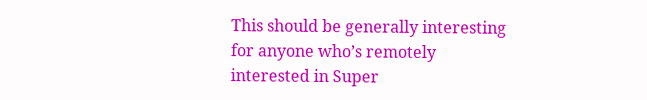This should be generally interesting for anyone who’s remotely interested in Super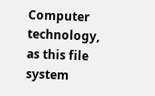Computer technology, as this file system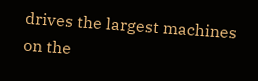drives the largest machines on the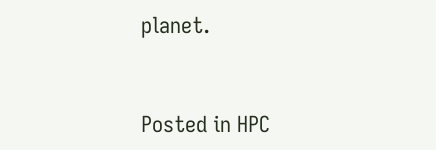planet.


Posted in HPC